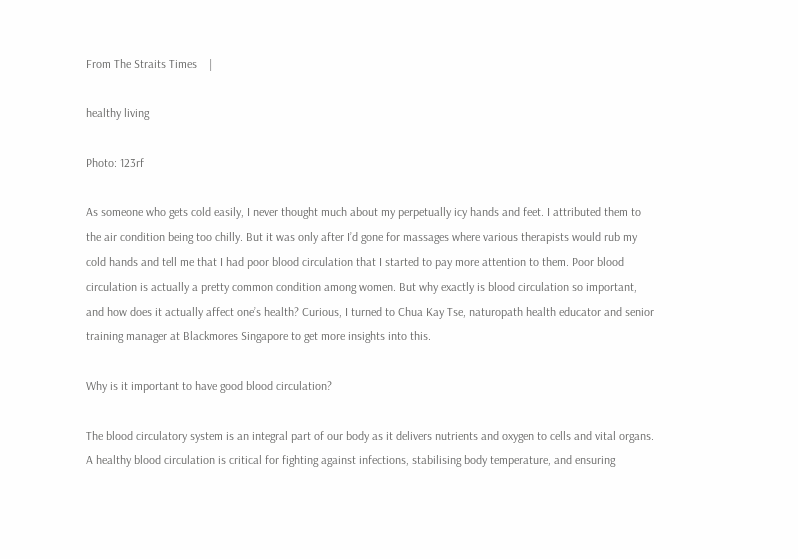From The Straits Times    |

healthy living

Photo: 123rf

As someone who gets cold easily, I never thought much about my perpetually icy hands and feet. I attributed them to the air condition being too chilly. But it was only after I’d gone for massages where various therapists would rub my cold hands and tell me that I had poor blood circulation that I started to pay more attention to them. Poor blood circulation is actually a pretty common condition among women. But why exactly is blood circulation so important, and how does it actually affect one’s health? Curious, I turned to Chua Kay Tse, naturopath health educator and senior training manager at Blackmores Singapore to get more insights into this.

Why is it important to have good blood circulation?

The blood circulatory system is an integral part of our body as it delivers nutrients and oxygen to cells and vital organs. A healthy blood circulation is critical for fighting against infections, stabilising body temperature, and ensuring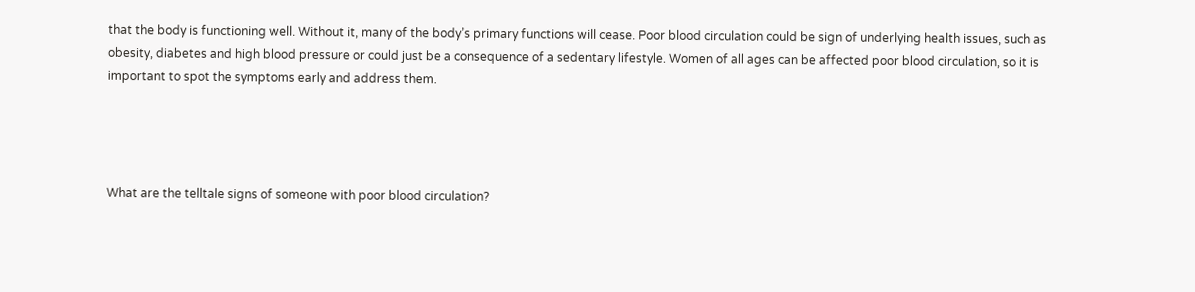that the body is functioning well. Without it, many of the body’s primary functions will cease. Poor blood circulation could be sign of underlying health issues, such as obesity, diabetes and high blood pressure or could just be a consequence of a sedentary lifestyle. Women of all ages can be affected poor blood circulation, so it is important to spot the symptoms early and address them.




What are the telltale signs of someone with poor blood circulation?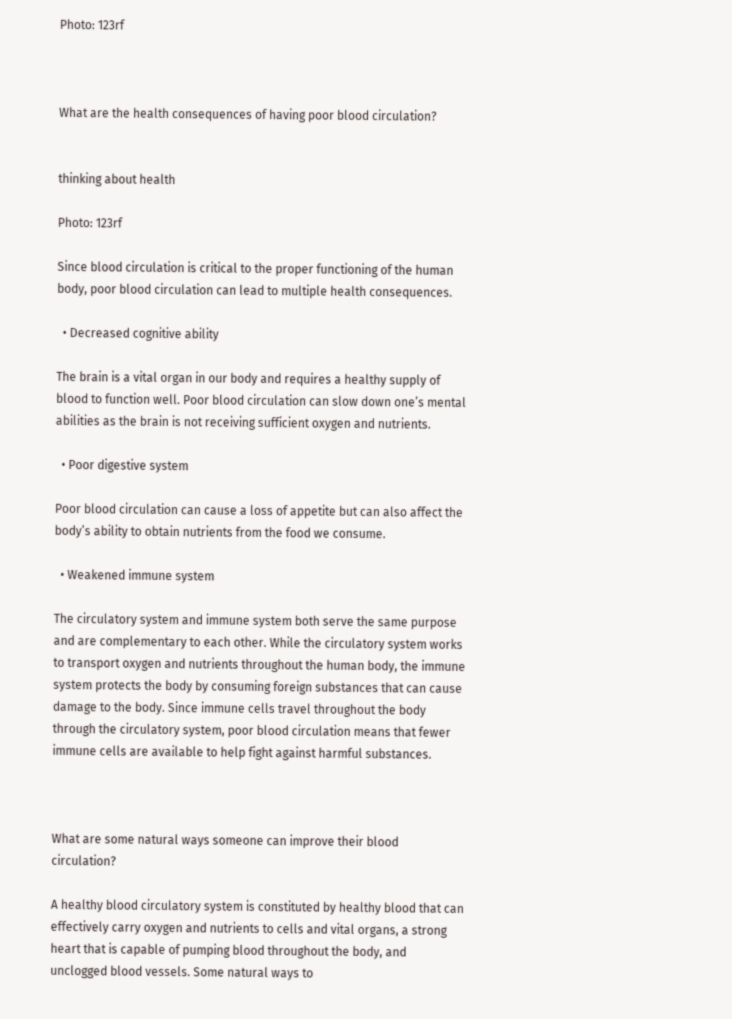Photo: 123rf



What are the health consequences of having poor blood circulation?


thinking about health

Photo: 123rf

Since blood circulation is critical to the proper functioning of the human body, poor blood circulation can lead to multiple health consequences.

  • Decreased cognitive ability

The brain is a vital organ in our body and requires a healthy supply of blood to function well. Poor blood circulation can slow down one’s mental abilities as the brain is not receiving sufficient oxygen and nutrients.

  • Poor digestive system

Poor blood circulation can cause a loss of appetite but can also affect the body’s ability to obtain nutrients from the food we consume.

  • Weakened immune system

The circulatory system and immune system both serve the same purpose and are complementary to each other. While the circulatory system works to transport oxygen and nutrients throughout the human body, the immune system protects the body by consuming foreign substances that can cause damage to the body. Since immune cells travel throughout the body through the circulatory system, poor blood circulation means that fewer immune cells are available to help fight against harmful substances.



What are some natural ways someone can improve their blood circulation?

A healthy blood circulatory system is constituted by healthy blood that can effectively carry oxygen and nutrients to cells and vital organs, a strong heart that is capable of pumping blood throughout the body, and unclogged blood vessels. Some natural ways to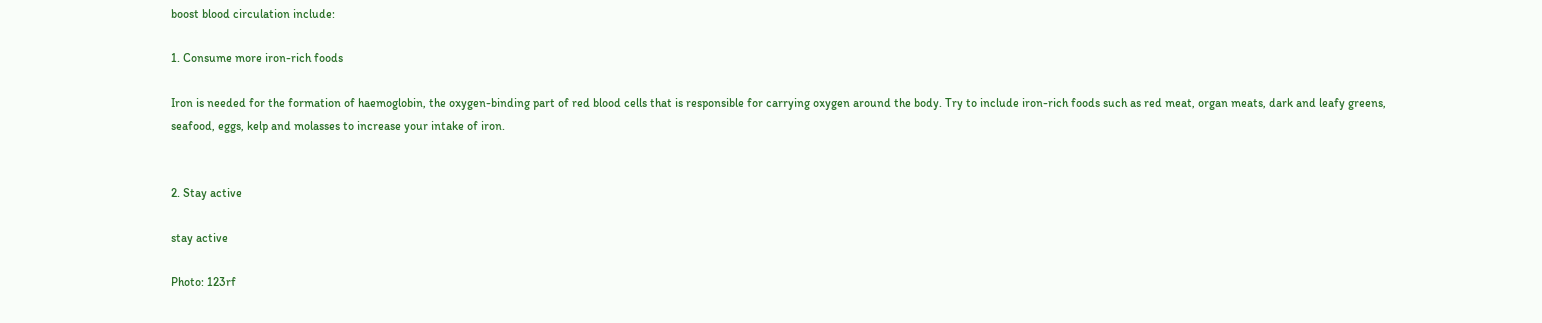boost blood circulation include:

1. Consume more iron-rich foods

Iron is needed for the formation of haemoglobin, the oxygen-binding part of red blood cells that is responsible for carrying oxygen around the body. Try to include iron-rich foods such as red meat, organ meats, dark and leafy greens, seafood, eggs, kelp and molasses to increase your intake of iron.


2. Stay active

stay active

Photo: 123rf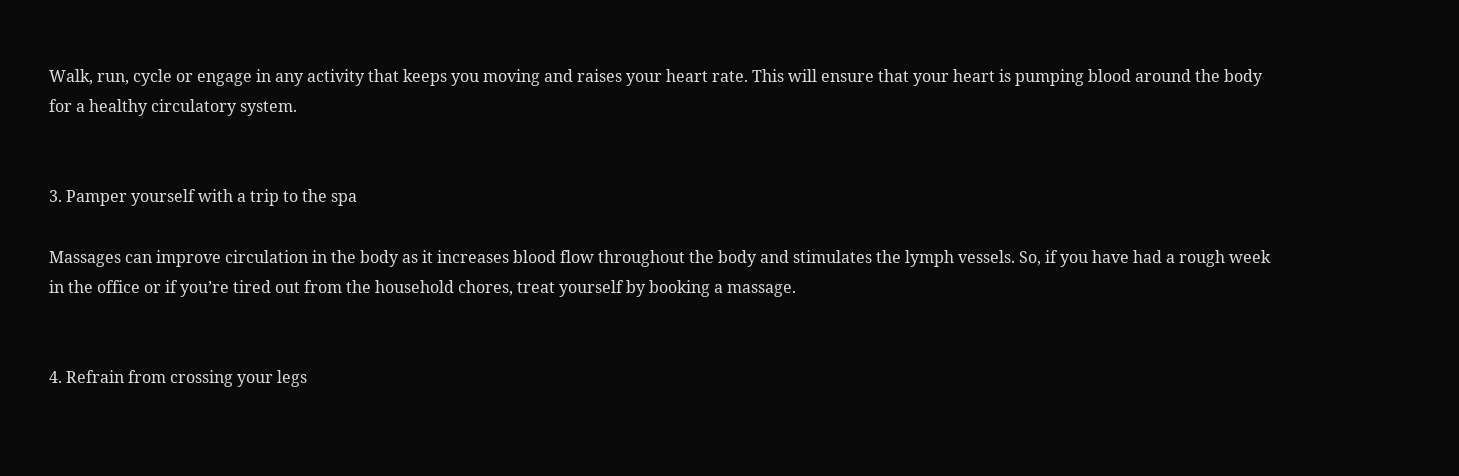Walk, run, cycle or engage in any activity that keeps you moving and raises your heart rate. This will ensure that your heart is pumping blood around the body for a healthy circulatory system.


3. Pamper yourself with a trip to the spa

Massages can improve circulation in the body as it increases blood flow throughout the body and stimulates the lymph vessels. So, if you have had a rough week in the office or if you’re tired out from the household chores, treat yourself by booking a massage.


4. Refrain from crossing your legs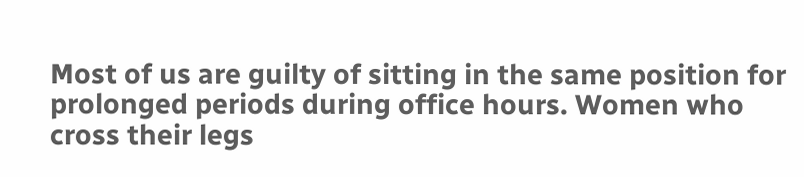Most of us are guilty of sitting in the same position for prolonged periods during office hours. Women who cross their legs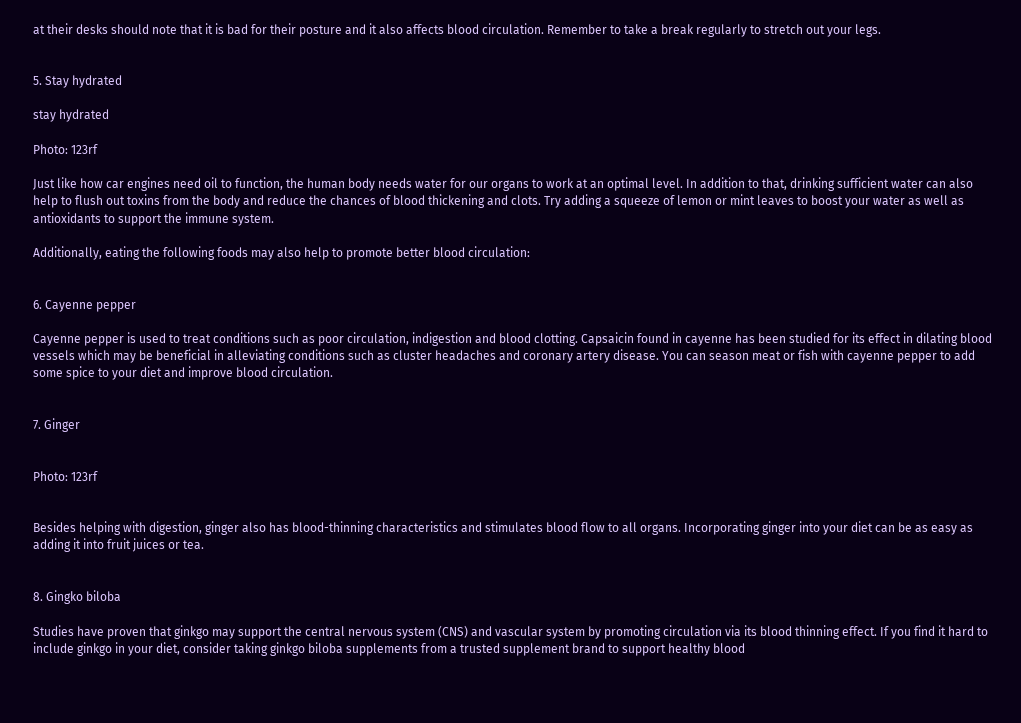at their desks should note that it is bad for their posture and it also affects blood circulation. Remember to take a break regularly to stretch out your legs.


5. Stay hydrated

stay hydrated

Photo: 123rf

Just like how car engines need oil to function, the human body needs water for our organs to work at an optimal level. In addition to that, drinking sufficient water can also help to flush out toxins from the body and reduce the chances of blood thickening and clots. Try adding a squeeze of lemon or mint leaves to boost your water as well as antioxidants to support the immune system.

Additionally, eating the following foods may also help to promote better blood circulation:


6. Cayenne pepper

Cayenne pepper is used to treat conditions such as poor circulation, indigestion and blood clotting. Capsaicin found in cayenne has been studied for its effect in dilating blood vessels which may be beneficial in alleviating conditions such as cluster headaches and coronary artery disease. You can season meat or fish with cayenne pepper to add some spice to your diet and improve blood circulation.


7. Ginger


Photo: 123rf


Besides helping with digestion, ginger also has blood-thinning characteristics and stimulates blood flow to all organs. Incorporating ginger into your diet can be as easy as adding it into fruit juices or tea.


8. Gingko biloba

Studies have proven that ginkgo may support the central nervous system (CNS) and vascular system by promoting circulation via its blood thinning effect. If you find it hard to include ginkgo in your diet, consider taking ginkgo biloba supplements from a trusted supplement brand to support healthy blood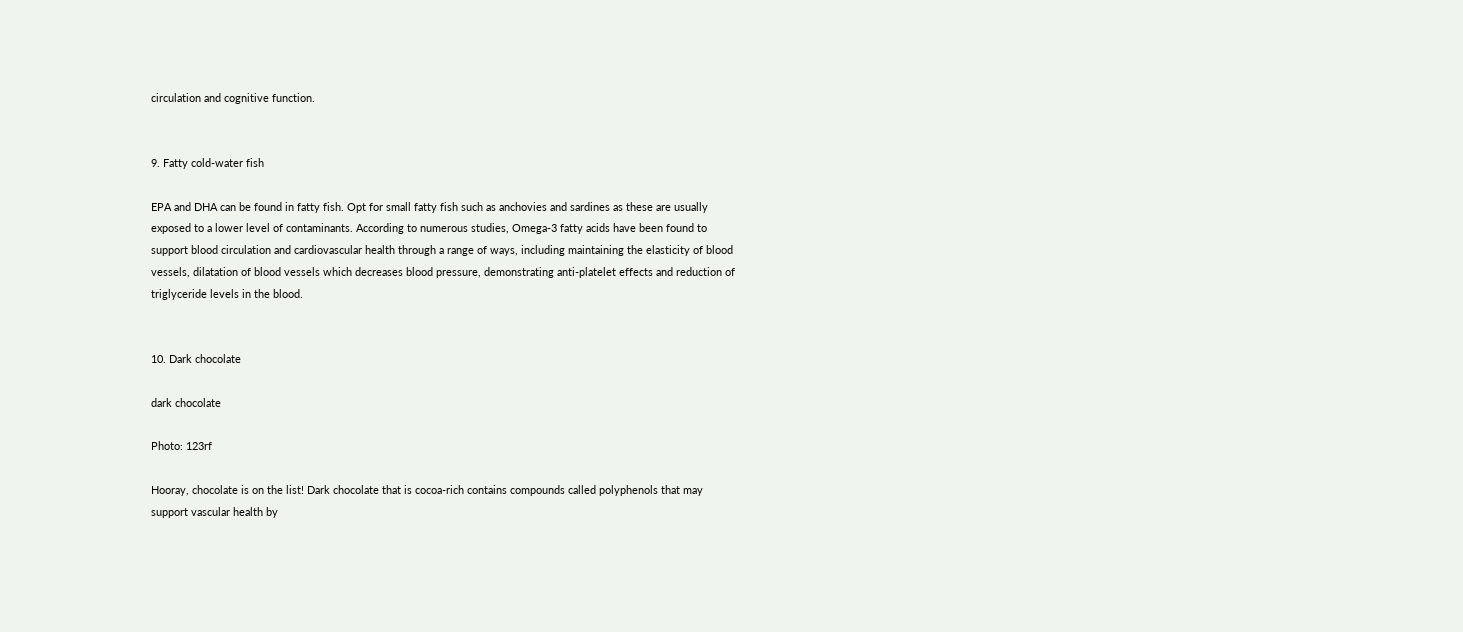circulation and cognitive function.


9. Fatty cold-water fish

EPA and DHA can be found in fatty fish. Opt for small fatty fish such as anchovies and sardines as these are usually exposed to a lower level of contaminants. According to numerous studies, Omega-3 fatty acids have been found to support blood circulation and cardiovascular health through a range of ways, including maintaining the elasticity of blood vessels, dilatation of blood vessels which decreases blood pressure, demonstrating anti-platelet effects and reduction of triglyceride levels in the blood.


10. Dark chocolate

dark chocolate

Photo: 123rf

Hooray, chocolate is on the list! Dark chocolate that is cocoa-rich contains compounds called polyphenols that may support vascular health by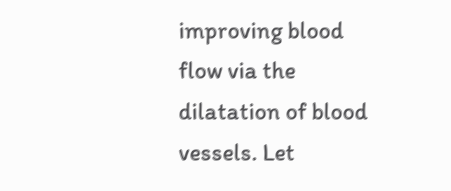improving blood flow via the dilatation of blood vessels. Let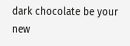dark chocolate be your new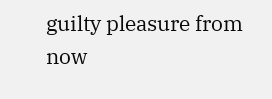guilty pleasure from now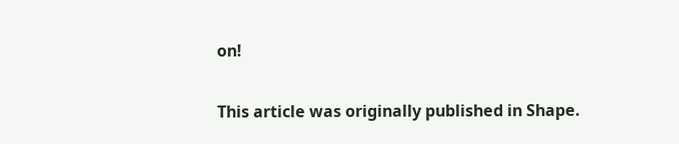on!

This article was originally published in Shape.